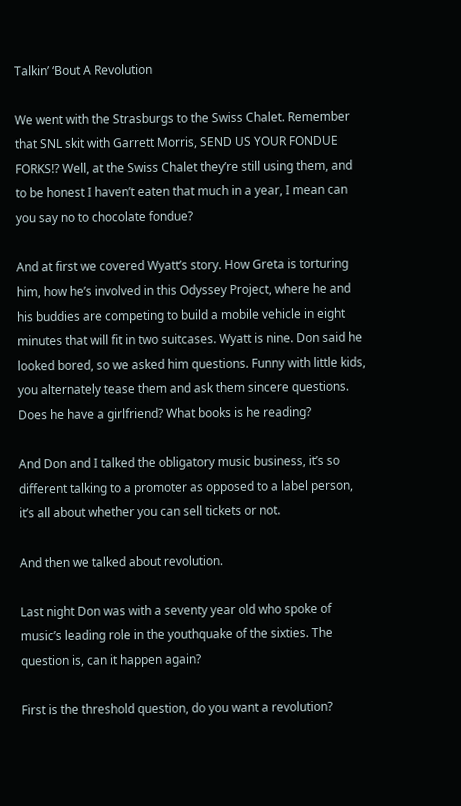Talkin’ ‘Bout A Revolution

We went with the Strasburgs to the Swiss Chalet. Remember that SNL skit with Garrett Morris, SEND US YOUR FONDUE FORKS!? Well, at the Swiss Chalet they’re still using them, and to be honest I haven’t eaten that much in a year, I mean can you say no to chocolate fondue?

And at first we covered Wyatt’s story. How Greta is torturing him, how he’s involved in this Odyssey Project, where he and his buddies are competing to build a mobile vehicle in eight minutes that will fit in two suitcases. Wyatt is nine. Don said he looked bored, so we asked him questions. Funny with little kids, you alternately tease them and ask them sincere questions. Does he have a girlfriend? What books is he reading?

And Don and I talked the obligatory music business, it’s so different talking to a promoter as opposed to a label person, it’s all about whether you can sell tickets or not.

And then we talked about revolution.

Last night Don was with a seventy year old who spoke of music’s leading role in the youthquake of the sixties. The question is, can it happen again?

First is the threshold question, do you want a revolution?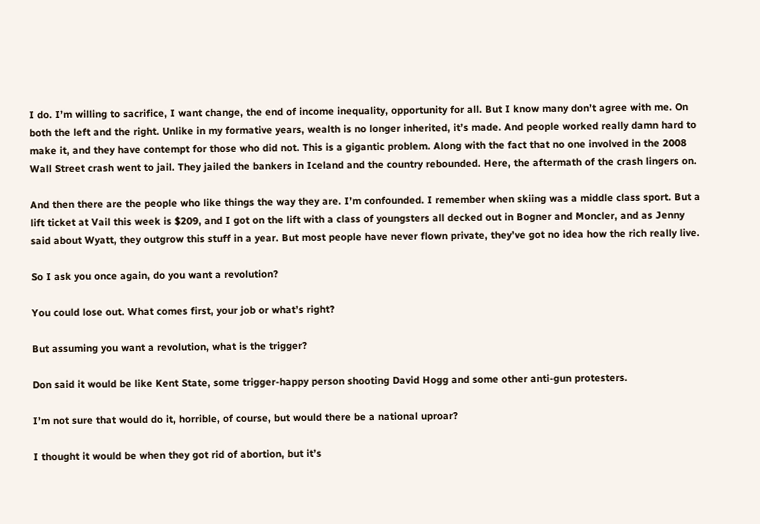I do. I’m willing to sacrifice, I want change, the end of income inequality, opportunity for all. But I know many don’t agree with me. On both the left and the right. Unlike in my formative years, wealth is no longer inherited, it’s made. And people worked really damn hard to make it, and they have contempt for those who did not. This is a gigantic problem. Along with the fact that no one involved in the 2008 Wall Street crash went to jail. They jailed the bankers in Iceland and the country rebounded. Here, the aftermath of the crash lingers on.

And then there are the people who like things the way they are. I’m confounded. I remember when skiing was a middle class sport. But a lift ticket at Vail this week is $209, and I got on the lift with a class of youngsters all decked out in Bogner and Moncler, and as Jenny said about Wyatt, they outgrow this stuff in a year. But most people have never flown private, they’ve got no idea how the rich really live.

So I ask you once again, do you want a revolution?

You could lose out. What comes first, your job or what’s right?

But assuming you want a revolution, what is the trigger?

Don said it would be like Kent State, some trigger-happy person shooting David Hogg and some other anti-gun protesters.

I’m not sure that would do it, horrible, of course, but would there be a national uproar?

I thought it would be when they got rid of abortion, but it’s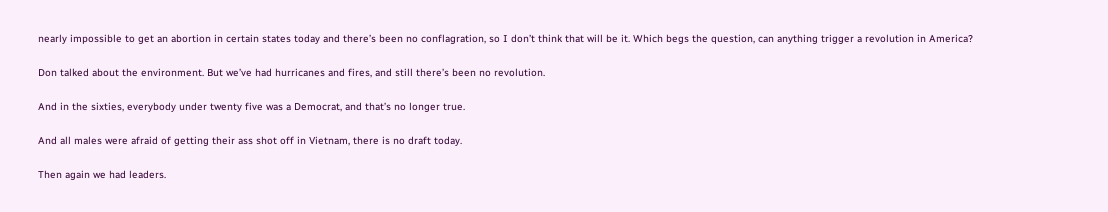nearly impossible to get an abortion in certain states today and there’s been no conflagration, so I don’t think that will be it. Which begs the question, can anything trigger a revolution in America?

Don talked about the environment. But we’ve had hurricanes and fires, and still there’s been no revolution.

And in the sixties, everybody under twenty five was a Democrat, and that’s no longer true.

And all males were afraid of getting their ass shot off in Vietnam, there is no draft today.

Then again we had leaders.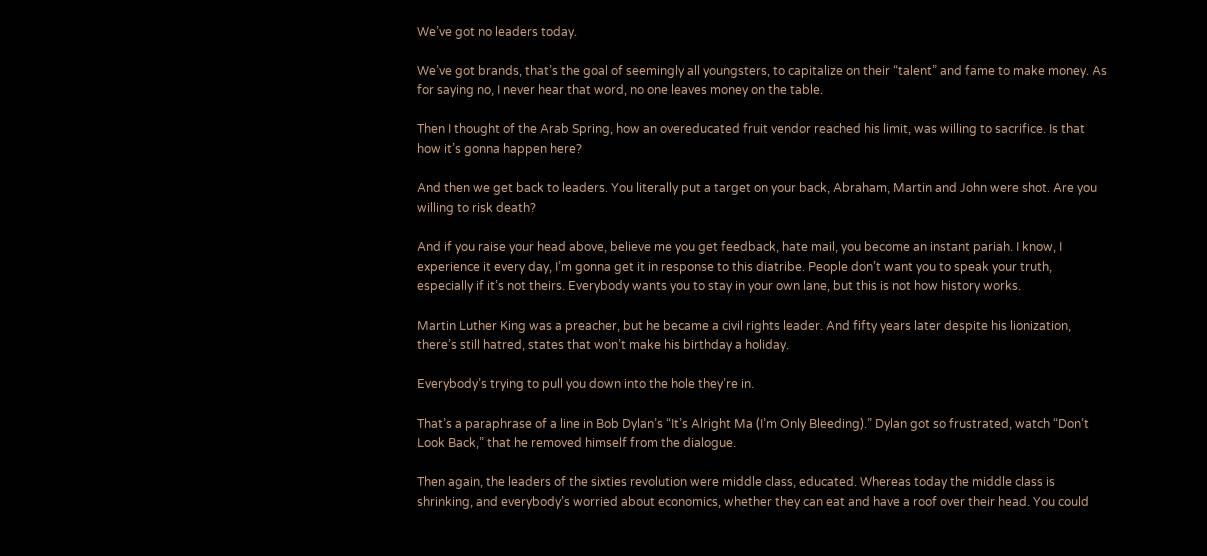We’ve got no leaders today.

We’ve got brands, that’s the goal of seemingly all youngsters, to capitalize on their “talent” and fame to make money. As for saying no, I never hear that word, no one leaves money on the table.

Then I thought of the Arab Spring, how an overeducated fruit vendor reached his limit, was willing to sacrifice. Is that how it’s gonna happen here?

And then we get back to leaders. You literally put a target on your back, Abraham, Martin and John were shot. Are you willing to risk death?

And if you raise your head above, believe me you get feedback, hate mail, you become an instant pariah. I know, I experience it every day, I’m gonna get it in response to this diatribe. People don’t want you to speak your truth, especially if it’s not theirs. Everybody wants you to stay in your own lane, but this is not how history works.

Martin Luther King was a preacher, but he became a civil rights leader. And fifty years later despite his lionization, there’s still hatred, states that won’t make his birthday a holiday.

Everybody’s trying to pull you down into the hole they’re in.

That’s a paraphrase of a line in Bob Dylan’s “It’s Alright Ma (I’m Only Bleeding).” Dylan got so frustrated, watch “Don’t Look Back,” that he removed himself from the dialogue.

Then again, the leaders of the sixties revolution were middle class, educated. Whereas today the middle class is shrinking, and everybody’s worried about economics, whether they can eat and have a roof over their head. You could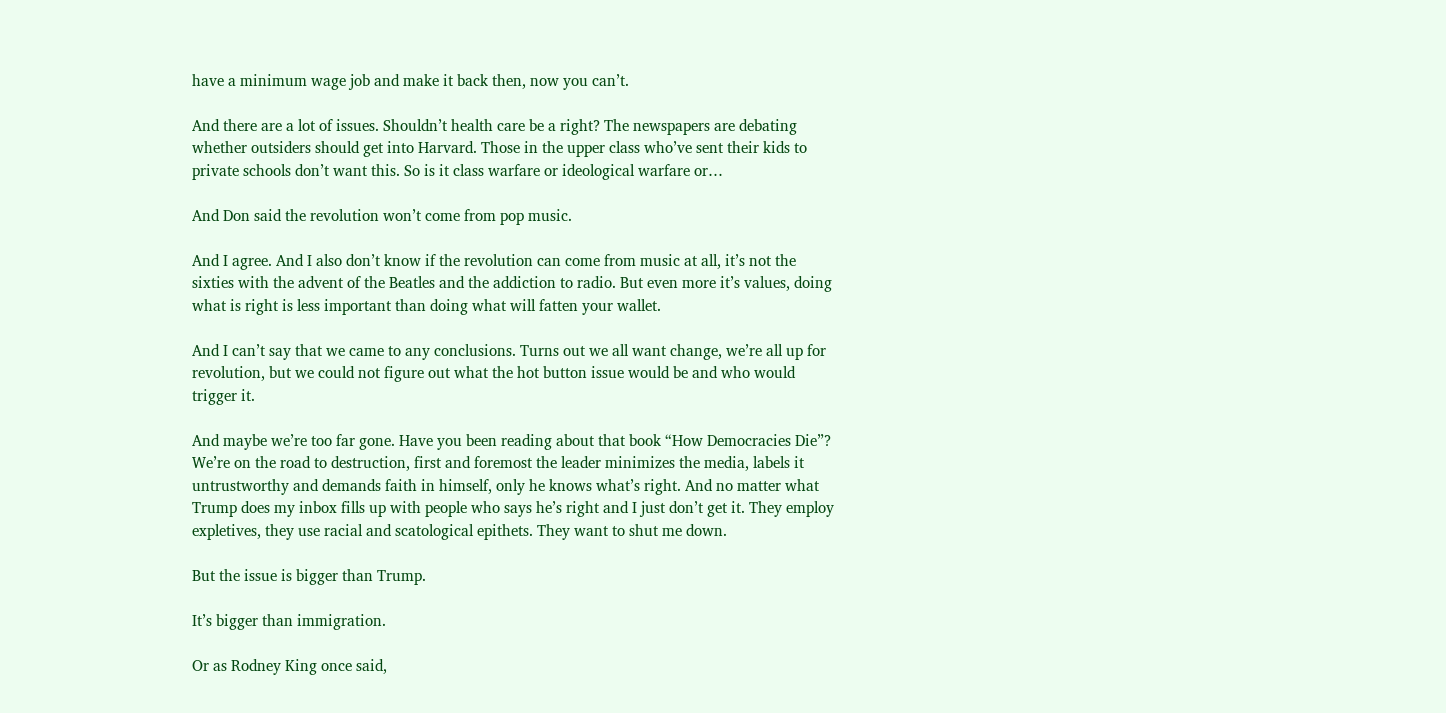have a minimum wage job and make it back then, now you can’t.

And there are a lot of issues. Shouldn’t health care be a right? The newspapers are debating whether outsiders should get into Harvard. Those in the upper class who’ve sent their kids to private schools don’t want this. So is it class warfare or ideological warfare or…

And Don said the revolution won’t come from pop music.

And I agree. And I also don’t know if the revolution can come from music at all, it’s not the sixties with the advent of the Beatles and the addiction to radio. But even more it’s values, doing what is right is less important than doing what will fatten your wallet.

And I can’t say that we came to any conclusions. Turns out we all want change, we’re all up for revolution, but we could not figure out what the hot button issue would be and who would trigger it.

And maybe we’re too far gone. Have you been reading about that book “How Democracies Die”? We’re on the road to destruction, first and foremost the leader minimizes the media, labels it untrustworthy and demands faith in himself, only he knows what’s right. And no matter what Trump does my inbox fills up with people who says he’s right and I just don’t get it. They employ expletives, they use racial and scatological epithets. They want to shut me down.

But the issue is bigger than Trump.

It’s bigger than immigration.

Or as Rodney King once said,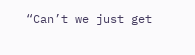“Can’t we just get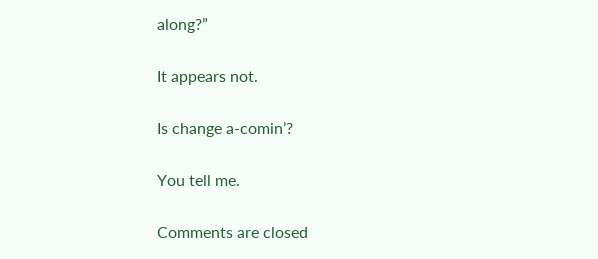along?”

It appears not.

Is change a-comin’?

You tell me.

Comments are closed